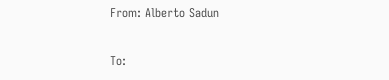From: Alberto Sadun

To: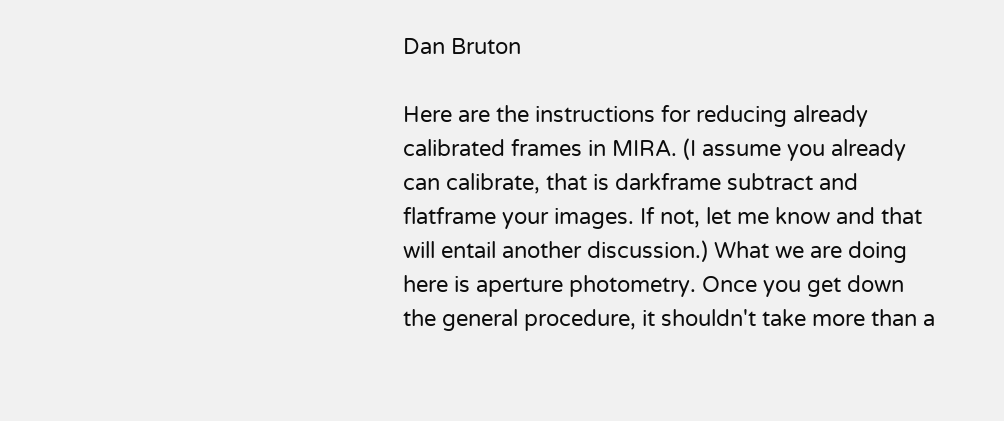Dan Bruton

Here are the instructions for reducing already calibrated frames in MIRA. (I assume you already can calibrate, that is darkframe subtract and flatframe your images. If not, let me know and that will entail another discussion.) What we are doing here is aperture photometry. Once you get down the general procedure, it shouldn't take more than a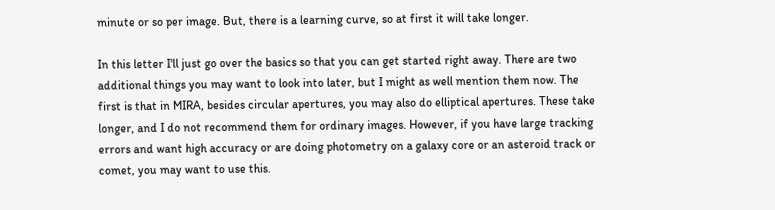minute or so per image. But, there is a learning curve, so at first it will take longer.

In this letter I'll just go over the basics so that you can get started right away. There are two additional things you may want to look into later, but I might as well mention them now. The first is that in MIRA, besides circular apertures, you may also do elliptical apertures. These take longer, and I do not recommend them for ordinary images. However, if you have large tracking errors and want high accuracy or are doing photometry on a galaxy core or an asteroid track or comet, you may want to use this.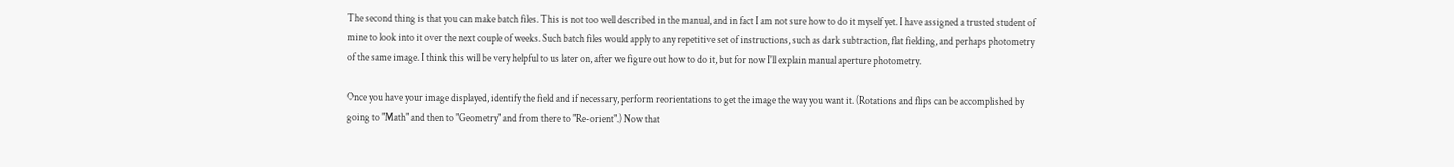The second thing is that you can make batch files. This is not too well described in the manual, and in fact I am not sure how to do it myself yet. I have assigned a trusted student of mine to look into it over the next couple of weeks. Such batch files would apply to any repetitive set of instructions, such as dark subtraction, flat fielding, and perhaps photometry of the same image. I think this will be very helpful to us later on, after we figure out how to do it, but for now I'll explain manual aperture photometry.

Once you have your image displayed, identify the field and if necessary, perform reorientations to get the image the way you want it. (Rotations and flips can be accomplished by going to "Math" and then to "Geometry" and from there to "Re-orient".) Now that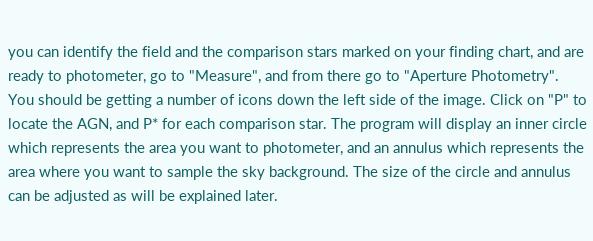you can identify the field and the comparison stars marked on your finding chart, and are ready to photometer, go to "Measure", and from there go to "Aperture Photometry". You should be getting a number of icons down the left side of the image. Click on "P" to locate the AGN, and P* for each comparison star. The program will display an inner circle which represents the area you want to photometer, and an annulus which represents the area where you want to sample the sky background. The size of the circle and annulus can be adjusted as will be explained later.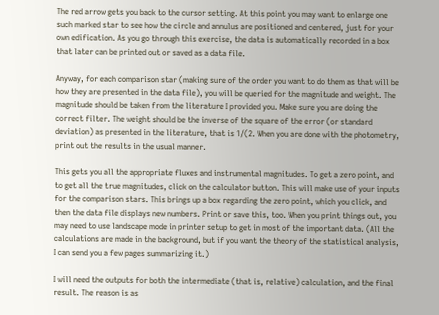The red arrow gets you back to the cursor setting. At this point you may want to enlarge one such marked star to see how the circle and annulus are positioned and centered, just for your own edification. As you go through this exercise, the data is automatically recorded in a box that later can be printed out or saved as a data file.

Anyway, for each comparison star (making sure of the order you want to do them as that will be how they are presented in the data file), you will be queried for the magnitude and weight. The magnitude should be taken from the literature I provided you. Make sure you are doing the correct filter. The weight should be the inverse of the square of the error (or standard deviation) as presented in the literature, that is 1/(2. When you are done with the photometry, print out the results in the usual manner.

This gets you all the appropriate fluxes and instrumental magnitudes. To get a zero point, and to get all the true magnitudes, click on the calculator button. This will make use of your inputs for the comparison stars. This brings up a box regarding the zero point, which you click, and then the data file displays new numbers. Print or save this, too. When you print things out, you may need to use landscape mode in printer setup to get in most of the important data. (All the calculations are made in the background, but if you want the theory of the statistical analysis, I can send you a few pages summarizing it.)

I will need the outputs for both the intermediate (that is, relative) calculation, and the final result. The reason is as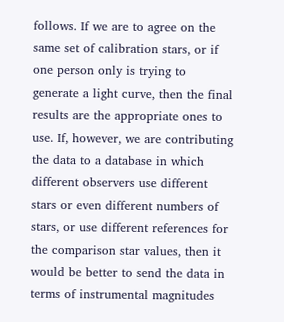follows. If we are to agree on the same set of calibration stars, or if one person only is trying to generate a light curve, then the final results are the appropriate ones to use. If, however, we are contributing the data to a database in which different observers use different stars or even different numbers of stars, or use different references for the comparison star values, then it would be better to send the data in terms of instrumental magnitudes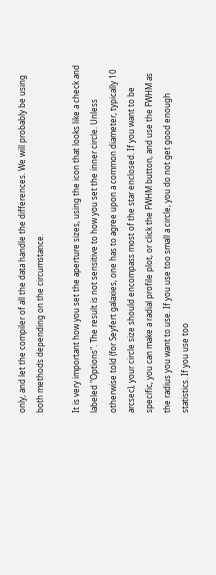only, and let the compiler of all the data handle the differences. We will probably be using both methods depending on the circumstance.

It is very important how you set the aperture sizes, using the icon that looks like a check and labeled "Options". The result is not sensitive to how you set the inner circle. Unless otherwise told (for Seyfert galaxies, one has to agree upon a common diameter, typically 10 arcsec), your circle size should encompass most of the star enclosed. If you want to be specific, you can make a radial profile plot, or click the FWHM button, and use the FWHM as the radius you want to use. If you use too small a circle, you do not get good enough statistics. If you use too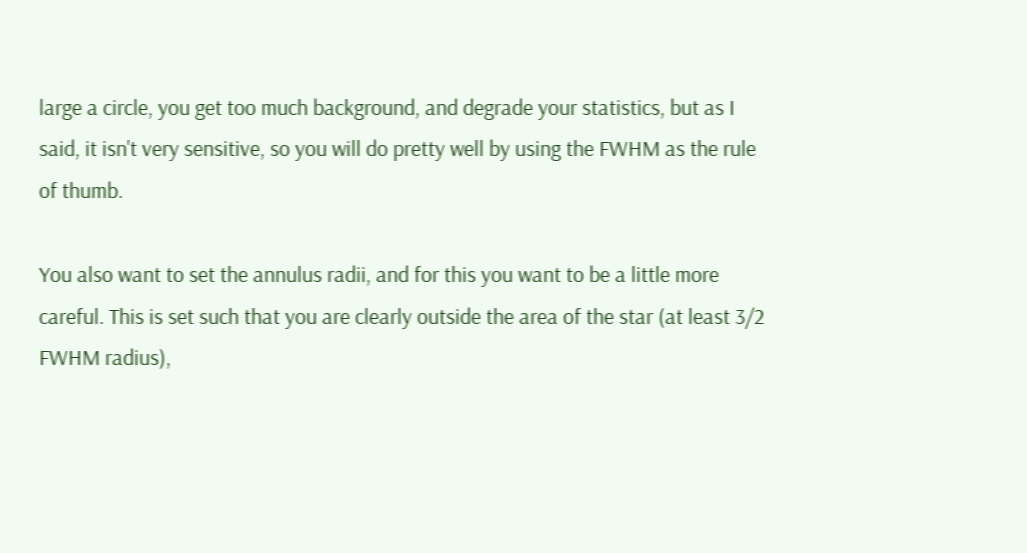large a circle, you get too much background, and degrade your statistics, but as I said, it isn't very sensitive, so you will do pretty well by using the FWHM as the rule of thumb.

You also want to set the annulus radii, and for this you want to be a little more careful. This is set such that you are clearly outside the area of the star (at least 3/2 FWHM radius),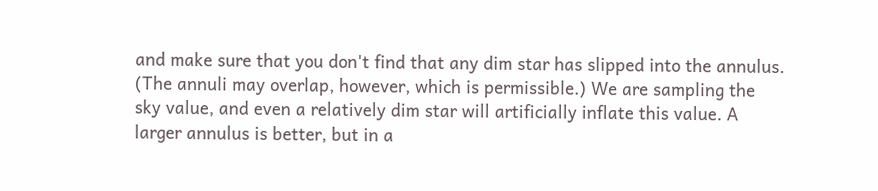and make sure that you don't find that any dim star has slipped into the annulus. (The annuli may overlap, however, which is permissible.) We are sampling the sky value, and even a relatively dim star will artificially inflate this value. A larger annulus is better, but in a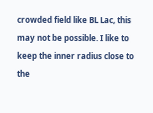crowded field like BL Lac, this may not be possible. I like to keep the inner radius close to the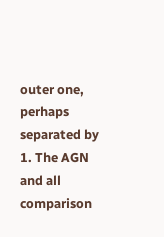outer one, perhaps separated by 1. The AGN and all comparison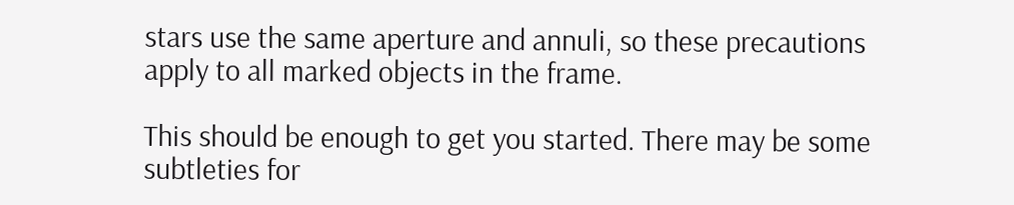stars use the same aperture and annuli, so these precautions apply to all marked objects in the frame.

This should be enough to get you started. There may be some subtleties for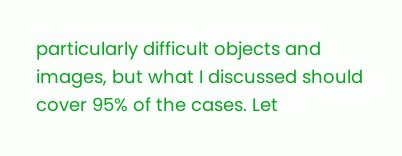particularly difficult objects and images, but what I discussed should cover 95% of the cases. Let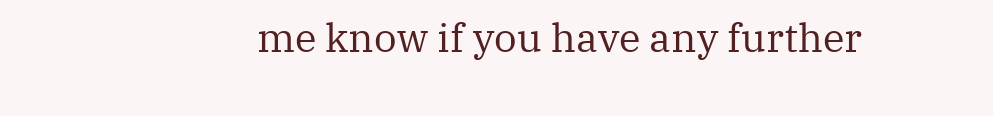me know if you have any further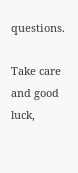questions.

Take care and good luck,